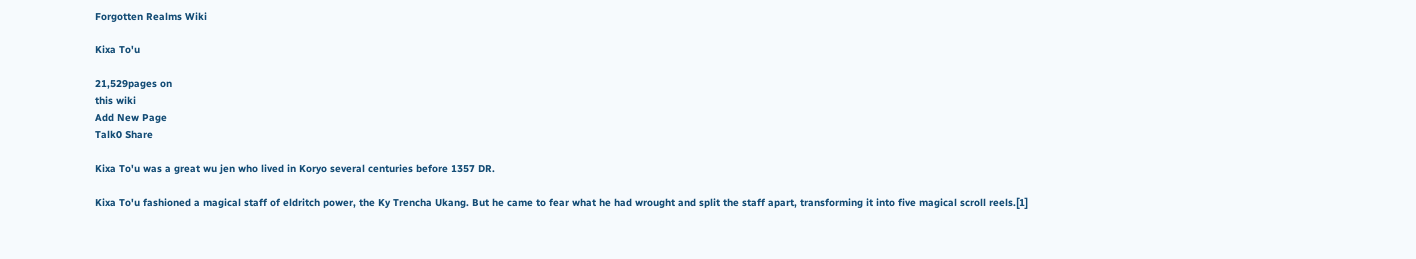Forgotten Realms Wiki

Kixa To'u

21,529pages on
this wiki
Add New Page
Talk0 Share

Kixa To'u was a great wu jen who lived in Koryo several centuries before 1357 DR.

Kixa To'u fashioned a magical staff of eldritch power, the Ky Trencha Ukang. But he came to fear what he had wrought and split the staff apart, transforming it into five magical scroll reels.[1]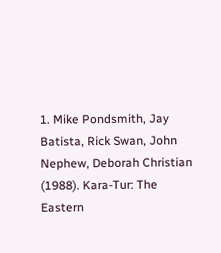1. Mike Pondsmith, Jay Batista, Rick Swan, John Nephew, Deborah Christian (1988). Kara-Tur: The Eastern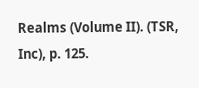Realms (Volume II). (TSR, Inc), p. 125.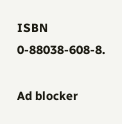ISBN 0-88038-608-8.

Ad blocker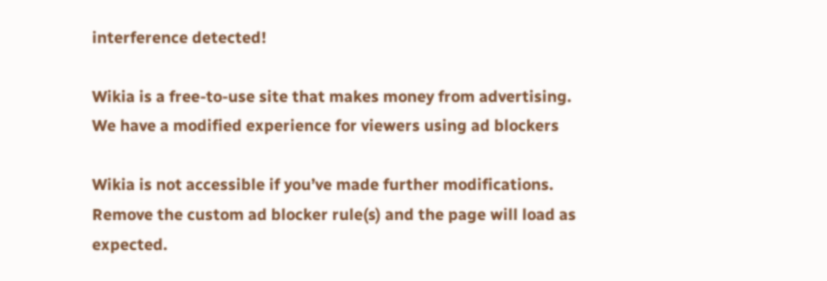interference detected!

Wikia is a free-to-use site that makes money from advertising. We have a modified experience for viewers using ad blockers

Wikia is not accessible if you’ve made further modifications. Remove the custom ad blocker rule(s) and the page will load as expected.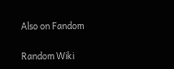Also on Fandom

Random Wiki